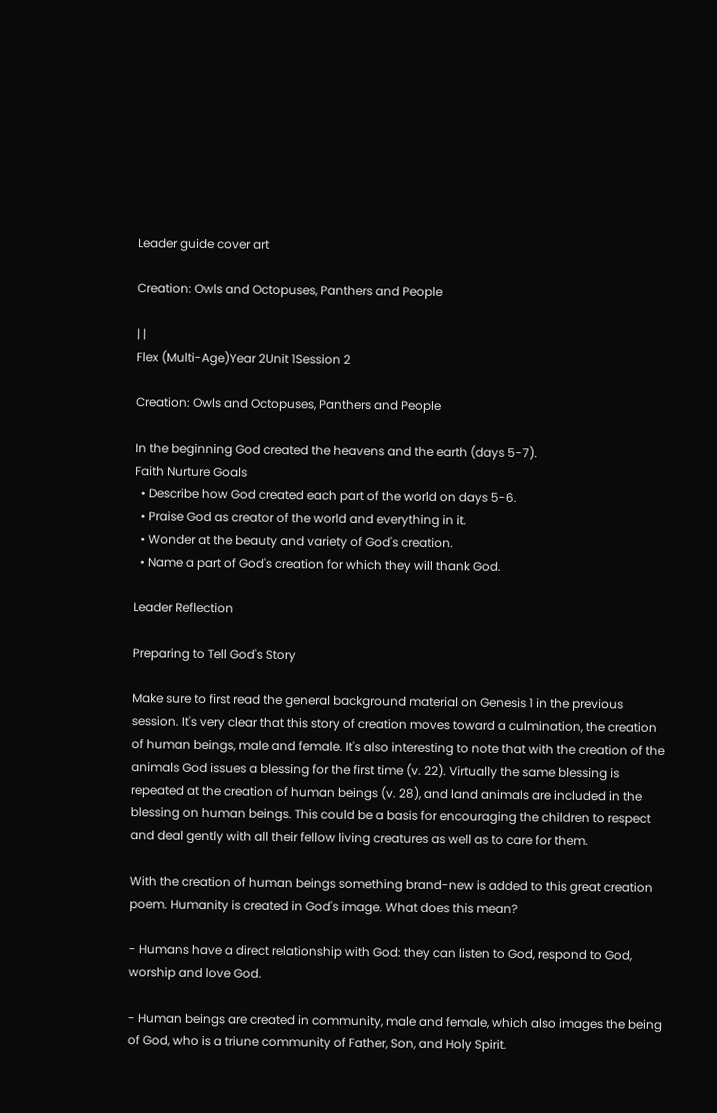Leader guide cover art

Creation: Owls and Octopuses, Panthers and People

| |
Flex (Multi-Age)Year 2Unit 1Session 2

Creation: Owls and Octopuses, Panthers and People

In the beginning God created the heavens and the earth (days 5-7).
Faith Nurture Goals
  • Describe how God created each part of the world on days 5-6.
  • Praise God as creator of the world and everything in it.
  • Wonder at the beauty and variety of God's creation.
  • Name a part of God's creation for which they will thank God.

Leader Reflection

Preparing to Tell God's Story

Make sure to first read the general background material on Genesis 1 in the previous session. It's very clear that this story of creation moves toward a culmination, the creation of human beings, male and female. It's also interesting to note that with the creation of the animals God issues a blessing for the first time (v. 22). Virtually the same blessing is repeated at the creation of human beings (v. 28), and land animals are included in the blessing on human beings. This could be a basis for encouraging the children to respect and deal gently with all their fellow living creatures as well as to care for them.

With the creation of human beings something brand-new is added to this great creation poem. Humanity is created in God's image. What does this mean?

- Humans have a direct relationship with God: they can listen to God, respond to God, worship and love God.

- Human beings are created in community, male and female, which also images the being of God, who is a triune community of Father, Son, and Holy Spirit.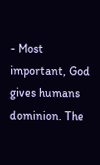- Most important, God gives humans dominion. The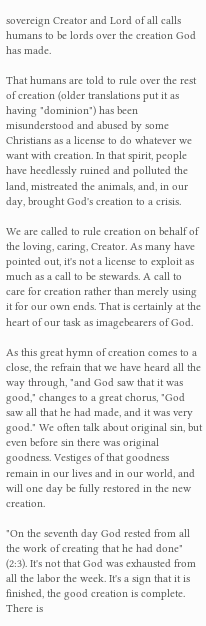sovereign Creator and Lord of all calls humans to be lords over the creation God has made.

That humans are told to rule over the rest of creation (older translations put it as having "dominion") has been misunderstood and abused by some Christians as a license to do whatever we want with creation. In that spirit, people have heedlessly ruined and polluted the land, mistreated the animals, and, in our day, brought God's creation to a crisis.

We are called to rule creation on behalf of the loving, caring, Creator. As many have pointed out, it's not a license to exploit as much as a call to be stewards. A call to care for creation rather than merely using it for our own ends. That is certainly at the heart of our task as imagebearers of God.

As this great hymn of creation comes to a close, the refrain that we have heard all the way through, "and God saw that it was good," changes to a great chorus, "God saw all that he had made, and it was very good." We often talk about original sin, but even before sin there was original goodness. Vestiges of that goodness remain in our lives and in our world, and will one day be fully restored in the new creation.

"On the seventh day God rested from all the work of creating that he had done" (2:3). It's not that God was exhausted from all the labor the week. It's a sign that it is finished, the good creation is complete. There is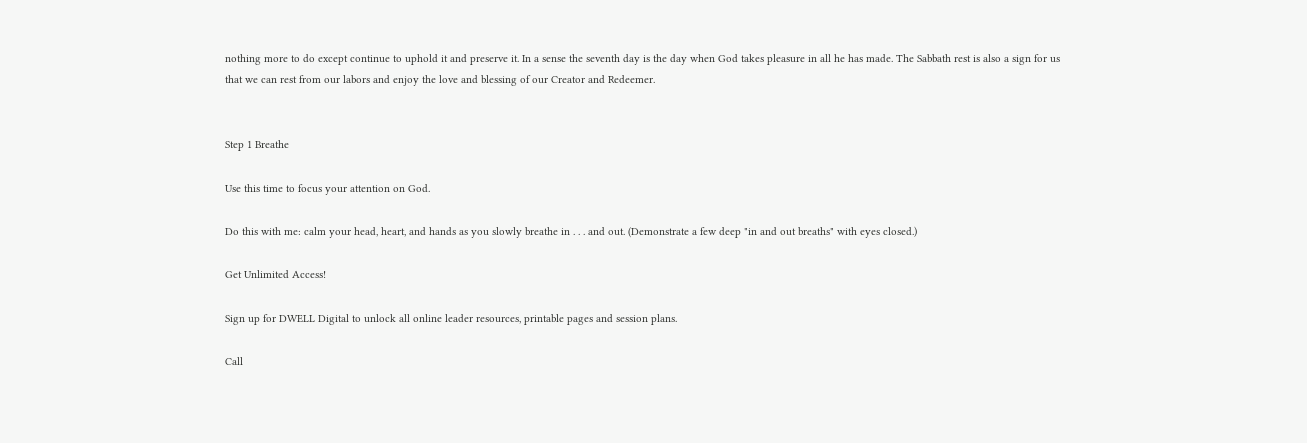nothing more to do except continue to uphold it and preserve it. In a sense the seventh day is the day when God takes pleasure in all he has made. The Sabbath rest is also a sign for us that we can rest from our labors and enjoy the love and blessing of our Creator and Redeemer.


Step 1 Breathe

Use this time to focus your attention on God.

Do this with me: calm your head, heart, and hands as you slowly breathe in . . . and out. (Demonstrate a few deep "in and out breaths" with eyes closed.)

Get Unlimited Access!

Sign up for DWELL Digital to unlock all online leader resources, printable pages and session plans.

Call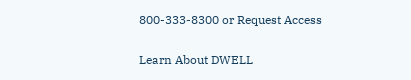800-333-8300 or Request Access

Learn About DWELL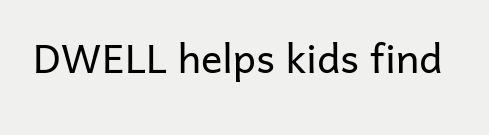DWELL helps kids find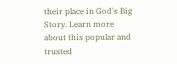their place in God's Big Story. Learn more about this popular and trusted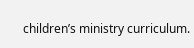children’s ministry curriculum.